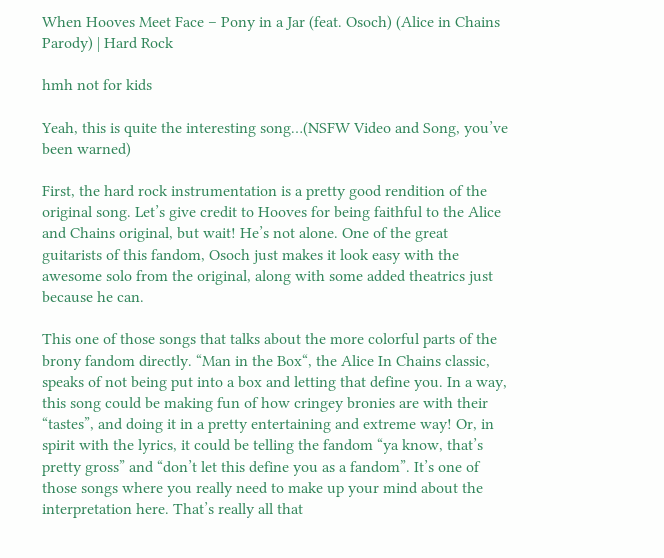When Hooves Meet Face – Pony in a Jar (feat. Osoch) (Alice in Chains Parody) | Hard Rock

hmh not for kids

Yeah, this is quite the interesting song…(NSFW Video and Song, you’ve been warned)

First, the hard rock instrumentation is a pretty good rendition of the original song. Let’s give credit to Hooves for being faithful to the Alice and Chains original, but wait! He’s not alone. One of the great guitarists of this fandom, Osoch just makes it look easy with the awesome solo from the original, along with some added theatrics just because he can.

This one of those songs that talks about the more colorful parts of the brony fandom directly. “Man in the Box“, the Alice In Chains classic, speaks of not being put into a box and letting that define you. In a way, this song could be making fun of how cringey bronies are with their “tastes”, and doing it in a pretty entertaining and extreme way! Or, in spirit with the lyrics, it could be telling the fandom “ya know, that’s pretty gross” and “don’t let this define you as a fandom”. It’s one of those songs where you really need to make up your mind about the interpretation here. That’s really all that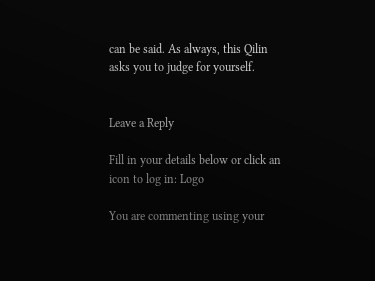can be said. As always, this Qilin asks you to judge for yourself.


Leave a Reply

Fill in your details below or click an icon to log in: Logo

You are commenting using your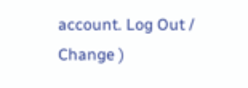account. Log Out /  Change )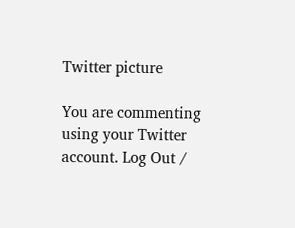Twitter picture

You are commenting using your Twitter account. Log Out /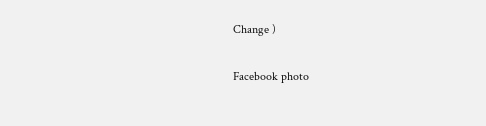Change )

Facebook photo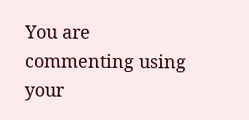You are commenting using your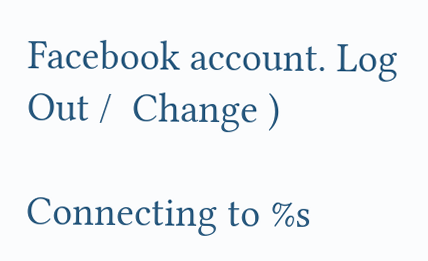Facebook account. Log Out /  Change )

Connecting to %s